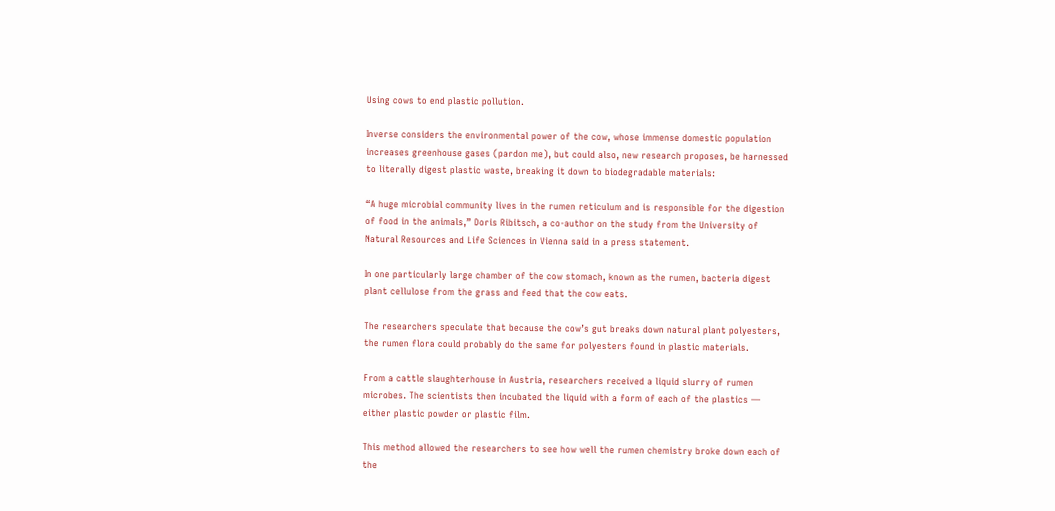Using cows to end plastic pollution.

Inverse considers the environmental power of the cow, whose immense domestic population increases greenhouse gases (pardon me), but could also, new research proposes, be harnessed to literally digest plastic waste, breaking it down to biodegradable materials:

“A huge microbial community lives in the rumen reticulum and is responsible for the digestion of food in the animals,” Doris Ribitsch, a co-author on the study from the University of Natural Resources and Life Sciences in Vienna said in a press statement.

In one particularly large chamber of the cow stomach, known as the rumen, bacteria digest plant cellulose from the grass and feed that the cow eats.

The researchers speculate that because the cow’s gut breaks down natural plant polyesters, the rumen flora could probably do the same for polyesters found in plastic materials.

From a cattle slaughterhouse in Austria, researchers received a liquid slurry of rumen microbes. The scientists then incubated the liquid with a form of each of the plastics — either plastic powder or plastic film.

This method allowed the researchers to see how well the rumen chemistry broke down each of the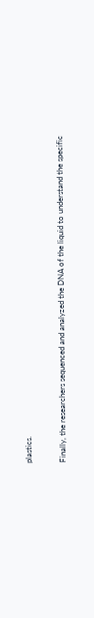plastics.

Finally, the researchers sequenced and analyzed the DNA of the liquid to understand the specific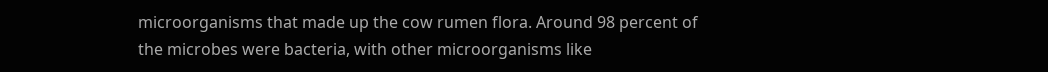microorganisms that made up the cow rumen flora. Around 98 percent of the microbes were bacteria, with other microorganisms like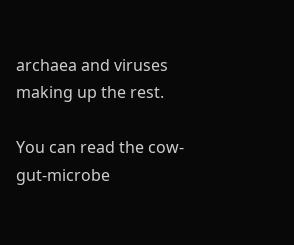archaea and viruses making up the rest.

You can read the cow-gut-microbe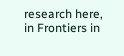research here, in Frontiers in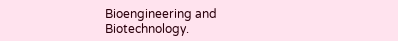Bioengineering and Biotechnology.